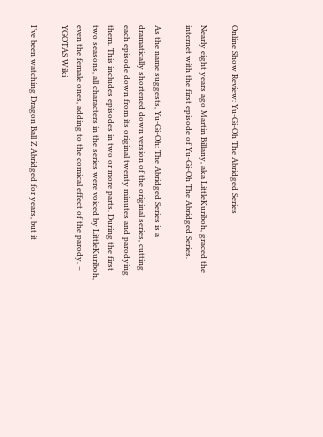Online Show Review: Yu-Gi-Oh The Abridged Series

Nearly eight years ago Martin Billany, aka LittleKuriboh, graced the internet with the first episode of Yu-Gi-Oh The Abridged Series.

As the name suggests, Yu-Gi-Oh: The Abridged Series is a dramatically shortened down version of the original series, cutting each episode down from its original twenty minutes and parodying them. This includes episodes in two or more parts. During the first two seasons, all characters in the series were voiced by LittleKuriboh, even the female ones, adding to the comical effect of the parody. – YGOTAS Wiki

I’ve been watching Dragon Ball Z Abridged for years, but it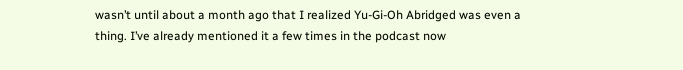wasn’t until about a month ago that I realized Yu-Gi-Oh Abridged was even a thing. I’ve already mentioned it a few times in the podcast now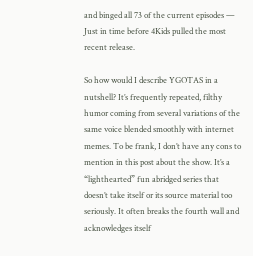and binged all 73 of the current episodes — Just in time before 4Kids pulled the most recent release.

So how would I describe YGOTAS in a nutshell? It’s frequently repeated, filthy humor coming from several variations of the same voice blended smoothly with internet memes. To be frank, I don’t have any cons to mention in this post about the show. It’s a “lighthearted” fun abridged series that doesn’t take itself or its source material too seriously. It often breaks the fourth wall and acknowledges itself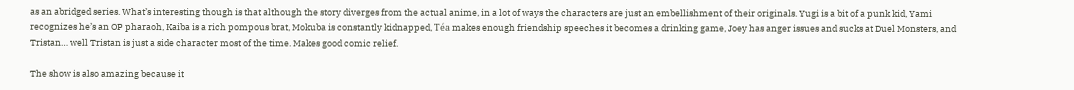as an abridged series. What’s interesting though is that although the story diverges from the actual anime, in a lot of ways the characters are just an embellishment of their originals. Yugi is a bit of a punk kid, Yami recognizes he’s an OP pharaoh, Kaiba is a rich pompous brat, Mokuba is constantly kidnapped, Téa makes enough friendship speeches it becomes a drinking game, Joey has anger issues and sucks at Duel Monsters, and Tristan… well Tristan is just a side character most of the time. Makes good comic relief.

The show is also amazing because it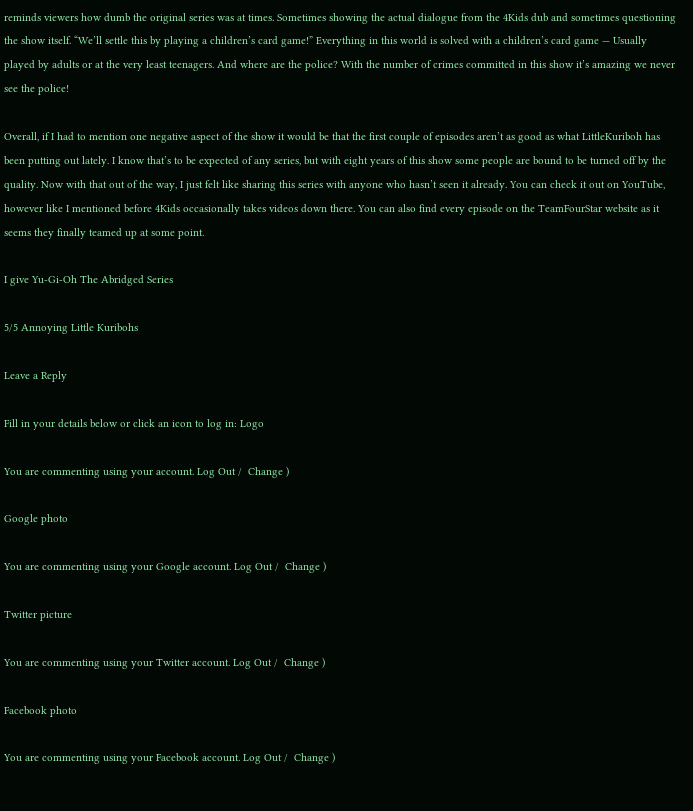reminds viewers how dumb the original series was at times. Sometimes showing the actual dialogue from the 4Kids dub and sometimes questioning the show itself. “We’ll settle this by playing a children’s card game!” Everything in this world is solved with a children’s card game — Usually played by adults or at the very least teenagers. And where are the police? With the number of crimes committed in this show it’s amazing we never see the police!

Overall, if I had to mention one negative aspect of the show it would be that the first couple of episodes aren’t as good as what LittleKuriboh has been putting out lately. I know that’s to be expected of any series, but with eight years of this show some people are bound to be turned off by the quality. Now with that out of the way, I just felt like sharing this series with anyone who hasn’t seen it already. You can check it out on YouTube, however like I mentioned before 4Kids occasionally takes videos down there. You can also find every episode on the TeamFourStar website as it seems they finally teamed up at some point.

I give Yu-Gi-Oh The Abridged Series

5/5 Annoying Little Kuribohs

Leave a Reply

Fill in your details below or click an icon to log in: Logo

You are commenting using your account. Log Out /  Change )

Google photo

You are commenting using your Google account. Log Out /  Change )

Twitter picture

You are commenting using your Twitter account. Log Out /  Change )

Facebook photo

You are commenting using your Facebook account. Log Out /  Change )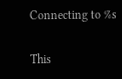Connecting to %s

This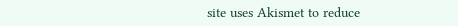site uses Akismet to reduce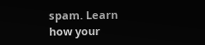spam. Learn how your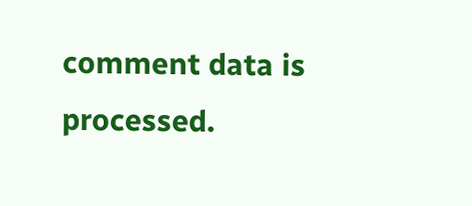comment data is processed.